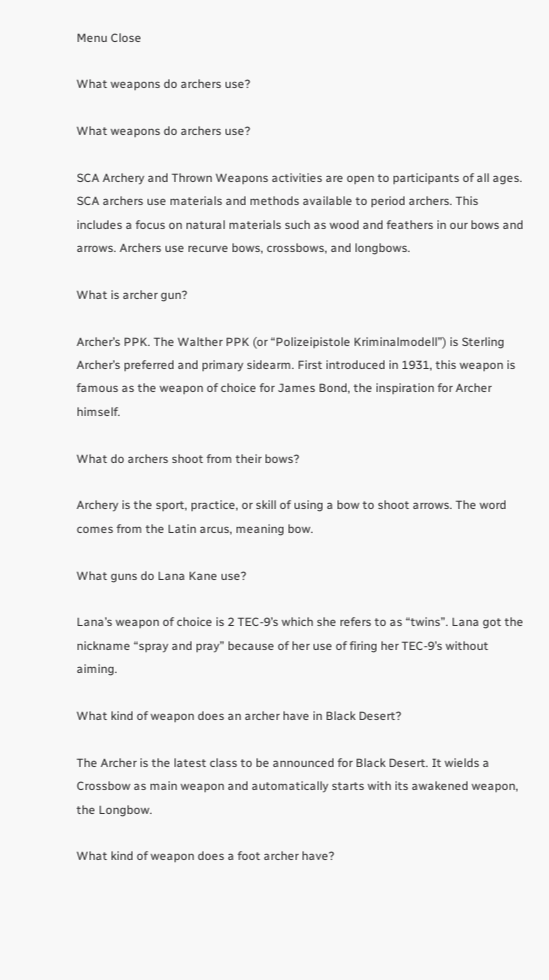Menu Close

What weapons do archers use?

What weapons do archers use?

SCA Archery and Thrown Weapons activities are open to participants of all ages. SCA archers use materials and methods available to period archers. This includes a focus on natural materials such as wood and feathers in our bows and arrows. Archers use recurve bows, crossbows, and longbows.

What is archer gun?

Archer’s PPK. The Walther PPK (or “Polizeipistole Kriminalmodell”) is Sterling Archer’s preferred and primary sidearm. First introduced in 1931, this weapon is famous as the weapon of choice for James Bond, the inspiration for Archer himself.

What do archers shoot from their bows?

Archery is the sport, practice, or skill of using a bow to shoot arrows. The word comes from the Latin arcus, meaning bow.

What guns do Lana Kane use?

Lana’s weapon of choice is 2 TEC-9’s which she refers to as “twins”. Lana got the nickname “spray and pray” because of her use of firing her TEC-9’s without aiming.

What kind of weapon does an archer have in Black Desert?

The Archer is the latest class to be announced for Black Desert. It wields a Crossbow as main weapon and automatically starts with its awakened weapon, the Longbow.

What kind of weapon does a foot archer have?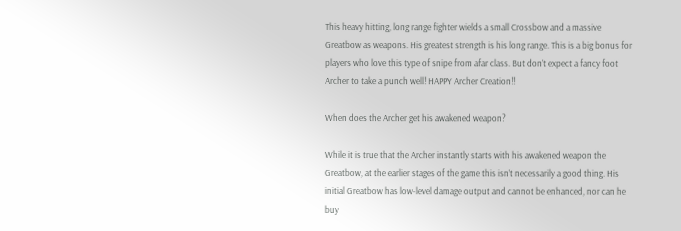This heavy hitting, long range fighter wields a small Crossbow and a massive Greatbow as weapons. His greatest strength is his long range. This is a big bonus for players who love this type of snipe from afar class. But don’t expect a fancy foot Archer to take a punch well! HAPPY Archer Creation!!

When does the Archer get his awakened weapon?

While it is true that the Archer instantly starts with his awakened weapon the Greatbow, at the earlier stages of the game this isn’t necessarily a good thing. His initial Greatbow has low-level damage output and cannot be enhanced, nor can he buy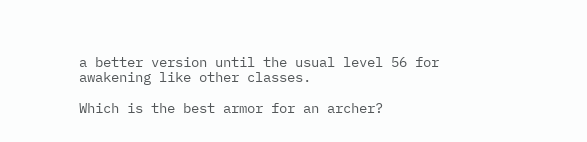a better version until the usual level 56 for awakening like other classes.

Which is the best armor for an archer?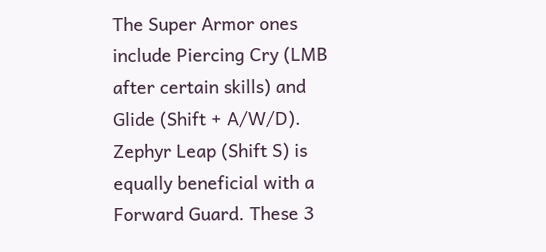The Super Armor ones include Piercing Cry (LMB after certain skills) and Glide (Shift + A/W/D). Zephyr Leap (Shift S) is equally beneficial with a Forward Guard. These 3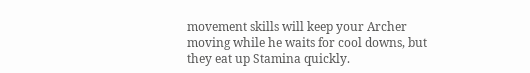movement skills will keep your Archer moving while he waits for cool downs, but they eat up Stamina quickly.